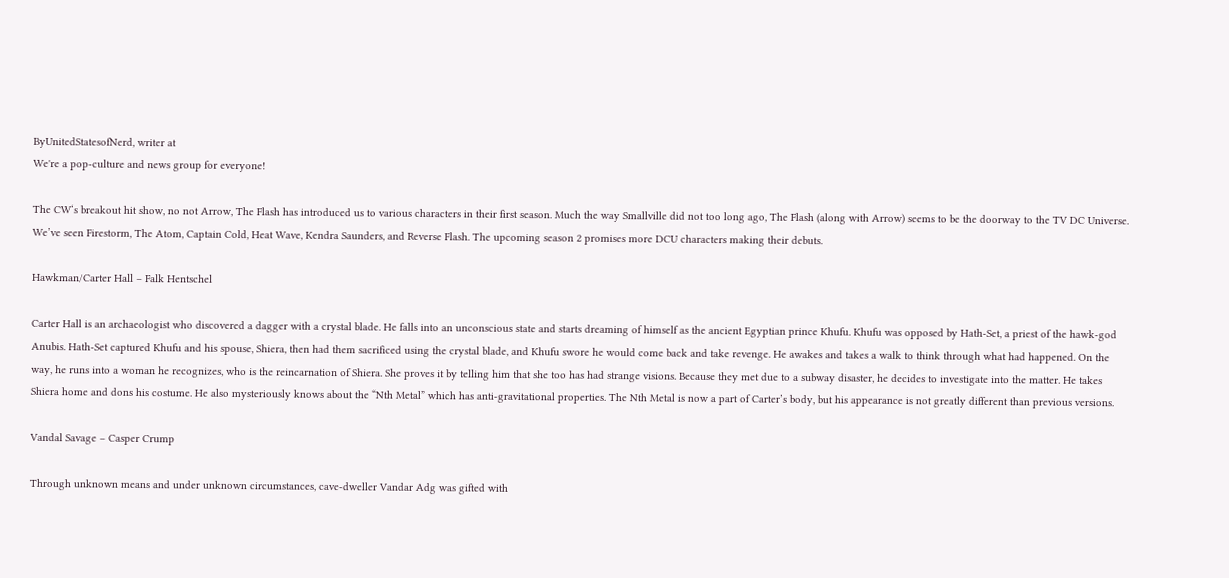ByUnitedStatesofNerd, writer at
We're a pop-culture and news group for everyone!

The CW‘s breakout hit show, no not Arrow, The Flash has introduced us to various characters in their first season. Much the way Smallville did not too long ago, The Flash (along with Arrow) seems to be the doorway to the TV DC Universe. We’ve seen Firestorm, The Atom, Captain Cold, Heat Wave, Kendra Saunders, and Reverse Flash. The upcoming season 2 promises more DCU characters making their debuts.

Hawkman/Carter Hall – Falk Hentschel

Carter Hall is an archaeologist who discovered a dagger with a crystal blade. He falls into an unconscious state and starts dreaming of himself as the ancient Egyptian prince Khufu. Khufu was opposed by Hath-Set, a priest of the hawk-god Anubis. Hath-Set captured Khufu and his spouse, Shiera, then had them sacrificed using the crystal blade, and Khufu swore he would come back and take revenge. He awakes and takes a walk to think through what had happened. On the way, he runs into a woman he recognizes, who is the reincarnation of Shiera. She proves it by telling him that she too has had strange visions. Because they met due to a subway disaster, he decides to investigate into the matter. He takes Shiera home and dons his costume. He also mysteriously knows about the “Nth Metal” which has anti-gravitational properties. The Nth Metal is now a part of Carter’s body, but his appearance is not greatly different than previous versions.

Vandal Savage – Casper Crump

Through unknown means and under unknown circumstances, cave-dweller Vandar Adg was gifted with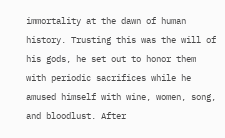immortality at the dawn of human history. Trusting this was the will of his gods, he set out to honor them with periodic sacrifices while he amused himself with wine, women, song, and bloodlust. After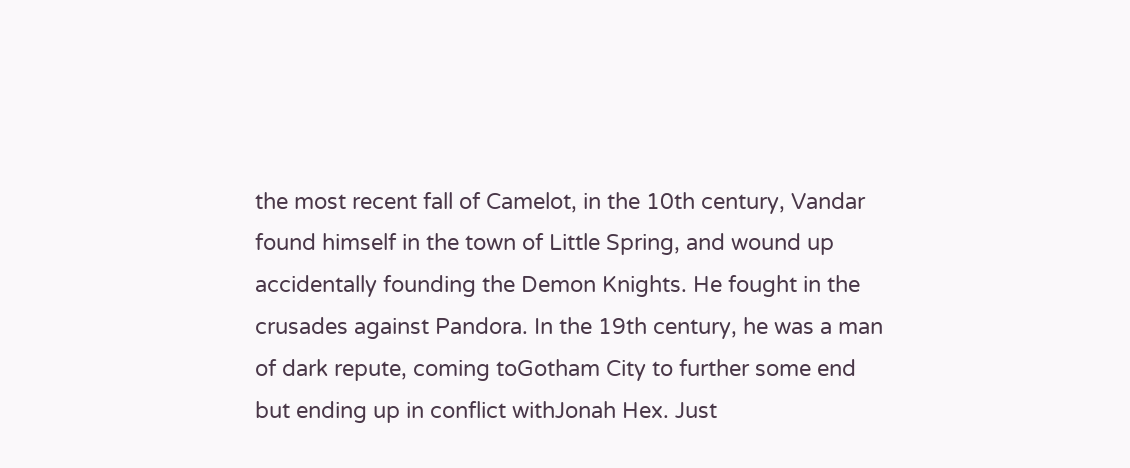the most recent fall of Camelot, in the 10th century, Vandar found himself in the town of Little Spring, and wound up accidentally founding the Demon Knights. He fought in the crusades against Pandora. In the 19th century, he was a man of dark repute, coming toGotham City to further some end but ending up in conflict withJonah Hex. Just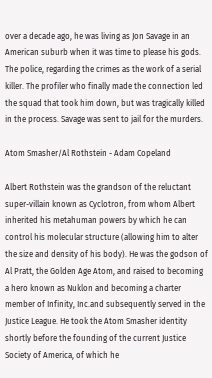over a decade ago, he was living as Jon Savage in an American suburb when it was time to please his gods. The police, regarding the crimes as the work of a serial killer. The profiler who finally made the connection led the squad that took him down, but was tragically killed in the process. Savage was sent to jail for the murders.

Atom Smasher/Al Rothstein - Adam Copeland

Albert Rothstein was the grandson of the reluctant super-villain known as Cyclotron, from whom Albert inherited his metahuman powers by which he can control his molecular structure (allowing him to alter the size and density of his body). He was the godson of Al Pratt, the Golden Age Atom, and raised to becoming a hero known as Nuklon and becoming a charter member of Infinity, Inc.and subsequently served in the Justice League. He took the Atom Smasher identity shortly before the founding of the current Justice Society of America, of which he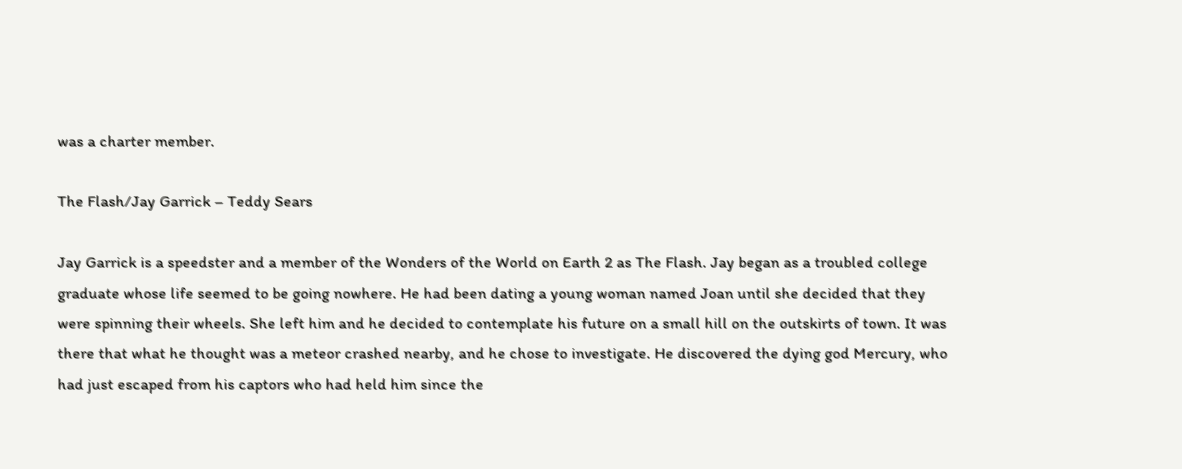was a charter member.

The Flash/Jay Garrick – Teddy Sears

Jay Garrick is a speedster and a member of the Wonders of the World on Earth 2 as The Flash. Jay began as a troubled college graduate whose life seemed to be going nowhere. He had been dating a young woman named Joan until she decided that they were spinning their wheels. She left him and he decided to contemplate his future on a small hill on the outskirts of town. It was there that what he thought was a meteor crashed nearby, and he chose to investigate. He discovered the dying god Mercury, who had just escaped from his captors who had held him since the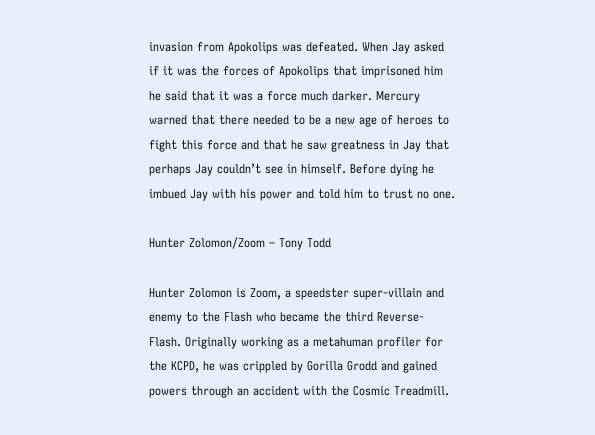invasion from Apokolips was defeated. When Jay asked if it was the forces of Apokolips that imprisoned him he said that it was a force much darker. Mercury warned that there needed to be a new age of heroes to fight this force and that he saw greatness in Jay that perhaps Jay couldn’t see in himself. Before dying he imbued Jay with his power and told him to trust no one.

Hunter Zolomon/Zoom – Tony Todd

Hunter Zolomon is Zoom, a speedster super-villain and enemy to the Flash who became the third Reverse-Flash. Originally working as a metahuman profiler for the KCPD, he was crippled by Gorilla Grodd and gained powers through an accident with the Cosmic Treadmill.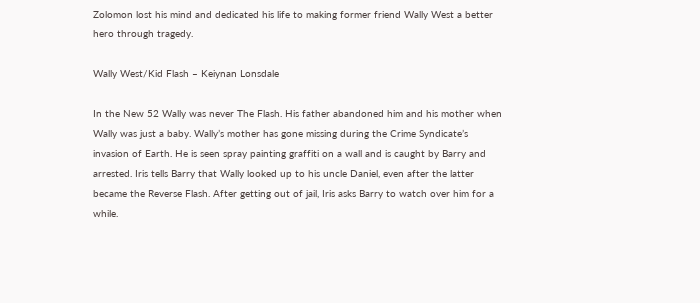Zolomon lost his mind and dedicated his life to making former friend Wally West a better hero through tragedy.

Wally West/Kid Flash – Keiynan Lonsdale

In the New 52 Wally was never The Flash. His father abandoned him and his mother when Wally was just a baby. Wally’s mother has gone missing during the Crime Syndicate’s invasion of Earth. He is seen spray painting graffiti on a wall and is caught by Barry and arrested. Iris tells Barry that Wally looked up to his uncle Daniel, even after the latter became the Reverse Flash. After getting out of jail, Iris asks Barry to watch over him for a while.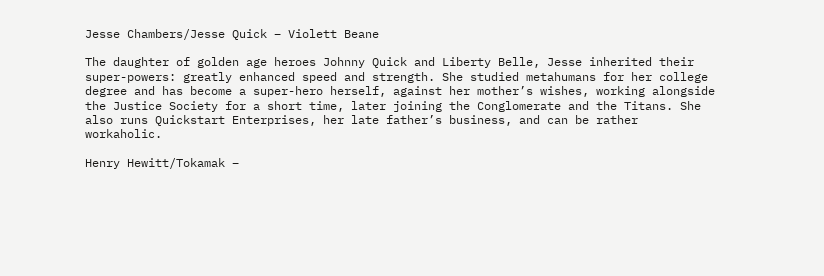Jesse Chambers/Jesse Quick – Violett Beane

The daughter of golden age heroes Johnny Quick and Liberty Belle, Jesse inherited their super-powers: greatly enhanced speed and strength. She studied metahumans for her college degree and has become a super-hero herself, against her mother’s wishes, working alongside the Justice Society for a short time, later joining the Conglomerate and the Titans. She also runs Quickstart Enterprises, her late father’s business, and can be rather workaholic.

Henry Hewitt/Tokamak –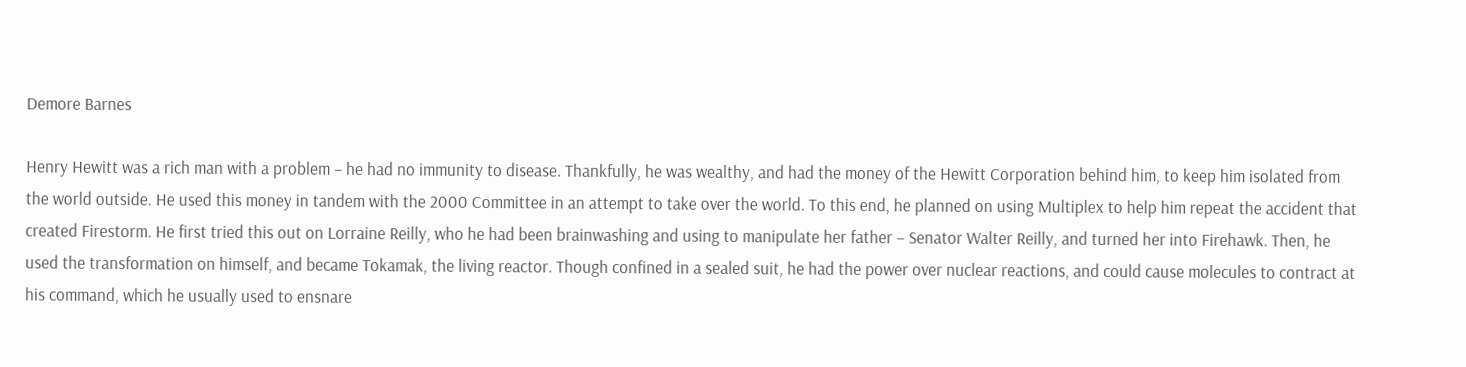Demore Barnes

Henry Hewitt was a rich man with a problem – he had no immunity to disease. Thankfully, he was wealthy, and had the money of the Hewitt Corporation behind him, to keep him isolated from the world outside. He used this money in tandem with the 2000 Committee in an attempt to take over the world. To this end, he planned on using Multiplex to help him repeat the accident that created Firestorm. He first tried this out on Lorraine Reilly, who he had been brainwashing and using to manipulate her father – Senator Walter Reilly, and turned her into Firehawk. Then, he used the transformation on himself, and became Tokamak, the living reactor. Though confined in a sealed suit, he had the power over nuclear reactions, and could cause molecules to contract at his command, which he usually used to ensnare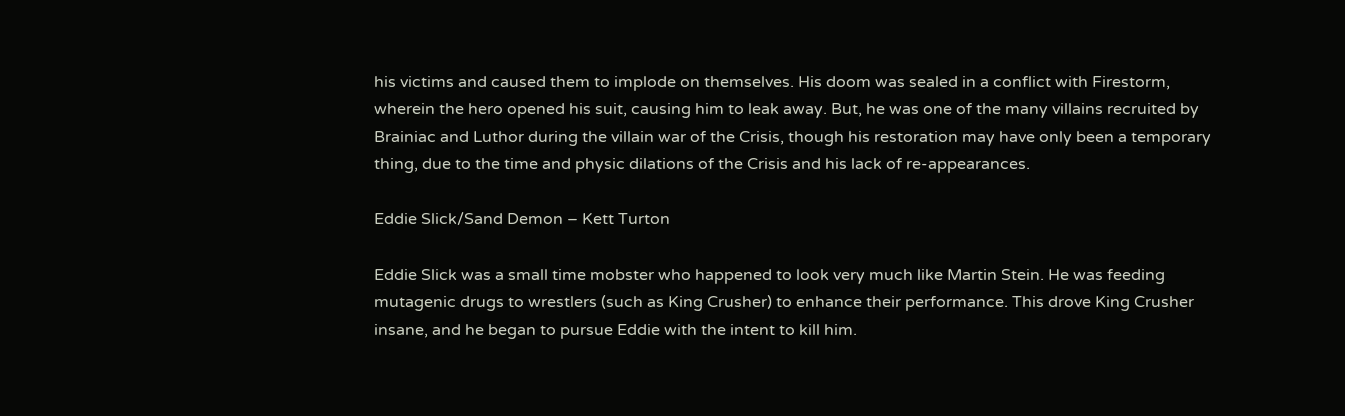his victims and caused them to implode on themselves. His doom was sealed in a conflict with Firestorm, wherein the hero opened his suit, causing him to leak away. But, he was one of the many villains recruited by Brainiac and Luthor during the villain war of the Crisis, though his restoration may have only been a temporary thing, due to the time and physic dilations of the Crisis and his lack of re-appearances.

Eddie Slick/Sand Demon – Kett Turton

Eddie Slick was a small time mobster who happened to look very much like Martin Stein. He was feeding mutagenic drugs to wrestlers (such as King Crusher) to enhance their performance. This drove King Crusher insane, and he began to pursue Eddie with the intent to kill him.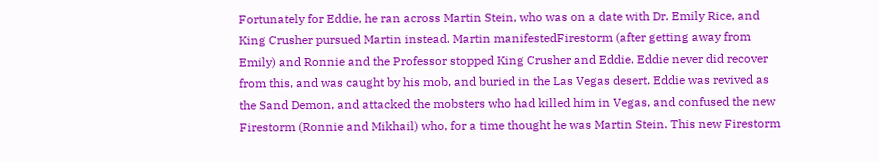Fortunately for Eddie, he ran across Martin Stein, who was on a date with Dr. Emily Rice, and King Crusher pursued Martin instead. Martin manifestedFirestorm (after getting away from Emily) and Ronnie and the Professor stopped King Crusher and Eddie. Eddie never did recover from this, and was caught by his mob, and buried in the Las Vegas desert. Eddie was revived as the Sand Demon, and attacked the mobsters who had killed him in Vegas, and confused the new Firestorm (Ronnie and Mikhail) who, for a time thought he was Martin Stein. This new Firestorm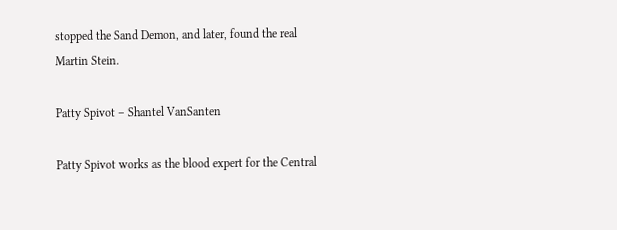stopped the Sand Demon, and later, found the real Martin Stein.

Patty Spivot – Shantel VanSanten

Patty Spivot works as the blood expert for the Central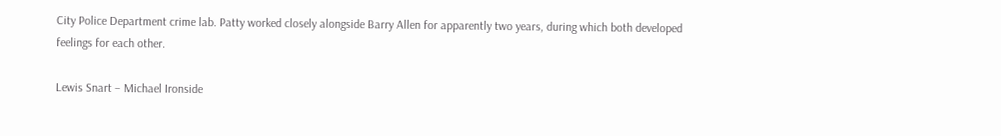City Police Department crime lab. Patty worked closely alongside Barry Allen for apparently two years, during which both developed feelings for each other.

Lewis Snart – Michael Ironside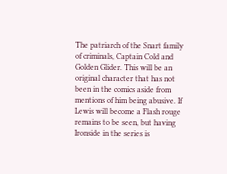The patriarch of the Snart family of criminals, Captain Cold and Golden Glider. This will be an original character that has not been in the comics aside from mentions of him being abusive. If Lewis will become a Flash rouge remains to be seen, but having Ironside in the series is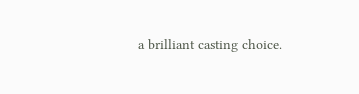a brilliant casting choice.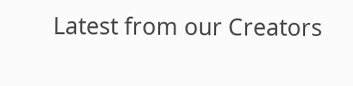Latest from our Creators